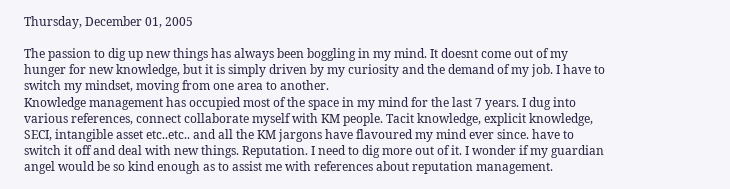Thursday, December 01, 2005

The passion to dig up new things has always been boggling in my mind. It doesnt come out of my hunger for new knowledge, but it is simply driven by my curiosity and the demand of my job. I have to switch my mindset, moving from one area to another.
Knowledge management has occupied most of the space in my mind for the last 7 years. I dug into various references, connect collaborate myself with KM people. Tacit knowledge, explicit knowledge, SECI, intangible asset etc..etc.. and all the KM jargons have flavoured my mind ever since. have to switch it off and deal with new things. Reputation. I need to dig more out of it. I wonder if my guardian angel would be so kind enough as to assist me with references about reputation management.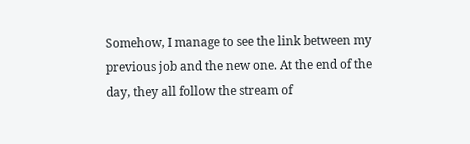Somehow, I manage to see the link between my previous job and the new one. At the end of the day, they all follow the stream of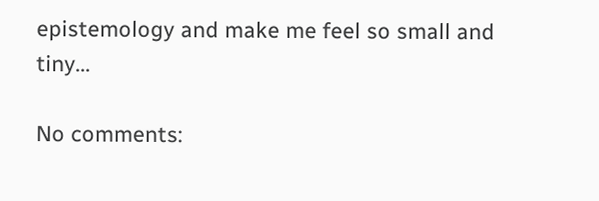epistemology and make me feel so small and tiny...

No comments: